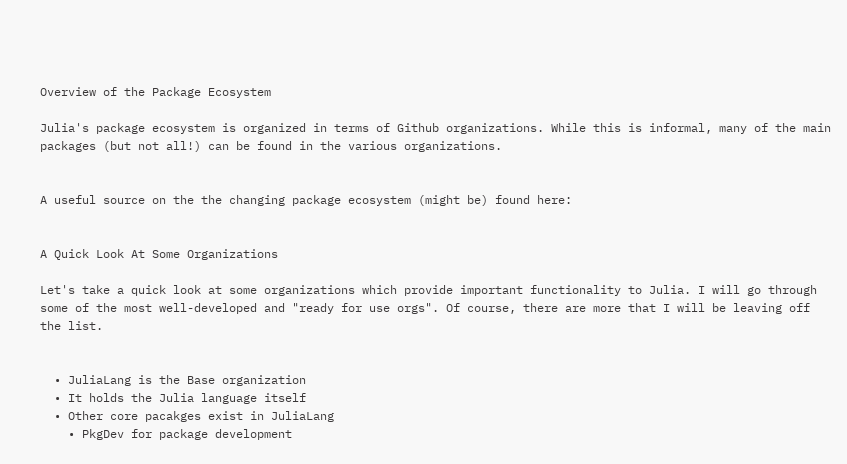Overview of the Package Ecosystem

Julia's package ecosystem is organized in terms of Github organizations. While this is informal, many of the main packages (but not all!) can be found in the various organizations.


A useful source on the the changing package ecosystem (might be) found here:


A Quick Look At Some Organizations

Let's take a quick look at some organizations which provide important functionality to Julia. I will go through some of the most well-developed and "ready for use orgs". Of course, there are more that I will be leaving off the list.


  • JuliaLang is the Base organization
  • It holds the Julia language itself
  • Other core pacakges exist in JuliaLang
    • PkgDev for package development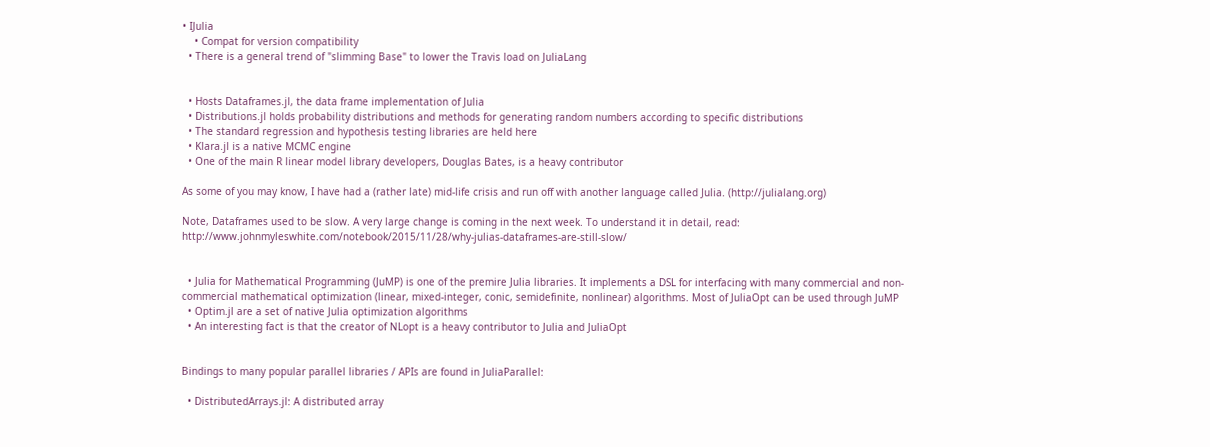• IJulia
    • Compat for version compatibility
  • There is a general trend of "slimming Base" to lower the Travis load on JuliaLang


  • Hosts Dataframes.jl, the data frame implementation of Julia
  • Distributions.jl holds probability distributions and methods for generating random numbers according to specific distributions
  • The standard regression and hypothesis testing libraries are held here
  • Klara.jl is a native MCMC engine
  • One of the main R linear model library developers, Douglas Bates, is a heavy contributor

As some of you may know, I have had a (rather late) mid-life crisis and run off with another language called Julia. (http://julialang.org)

Note, Dataframes used to be slow. A very large change is coming in the next week. To understand it in detail, read: http://www.johnmyleswhite.com/notebook/2015/11/28/why-julias-dataframes-are-still-slow/


  • Julia for Mathematical Programming (JuMP) is one of the premire Julia libraries. It implements a DSL for interfacing with many commercial and non-commercial mathematical optimization (linear, mixed-integer, conic, semidefinite, nonlinear) algorithms. Most of JuliaOpt can be used through JuMP
  • Optim.jl are a set of native Julia optimization algorithms
  • An interesting fact is that the creator of NLopt is a heavy contributor to Julia and JuliaOpt


Bindings to many popular parallel libraries / APIs are found in JuliaParallel:

  • DistributedArrays.jl: A distributed array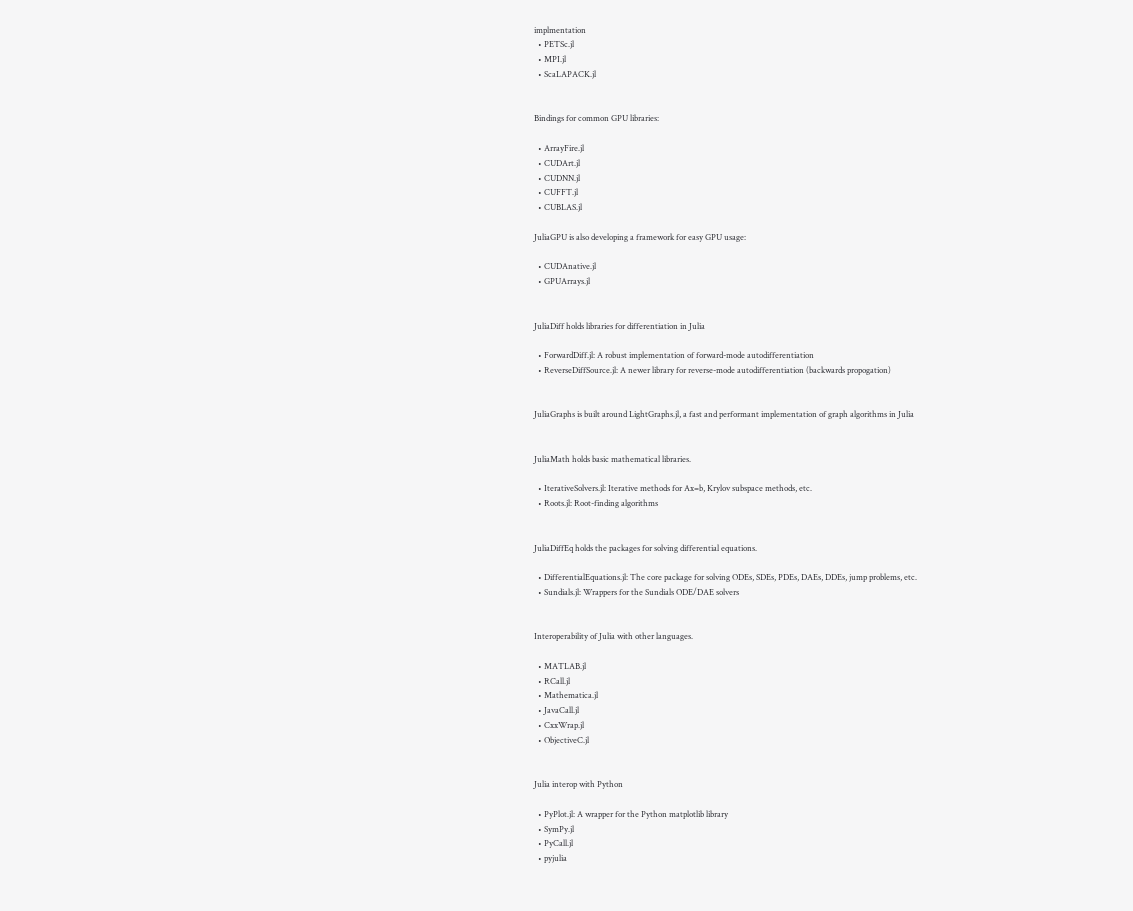implmentation
  • PETSc.jl
  • MPI.jl
  • ScaLAPACK.jl


Bindings for common GPU libraries:

  • ArrayFire.jl
  • CUDArt.jl
  • CUDNN.jl
  • CUFFT.jl
  • CUBLAS.jl

JuliaGPU is also developing a framework for easy GPU usage:

  • CUDAnative.jl
  • GPUArrays.jl


JuliaDiff holds libraries for differentiation in Julia

  • ForwardDiff.jl: A robust implementation of forward-mode autodifferentiation
  • ReverseDiffSource.jl: A newer library for reverse-mode autodifferentiation (backwards propogation)


JuliaGraphs is built around LightGraphs.jl, a fast and performant implementation of graph algorithms in Julia


JuliaMath holds basic mathematical libraries.

  • IterativeSolvers.jl: Iterative methods for Ax=b, Krylov subspace methods, etc.
  • Roots.jl: Root-finding algorithms


JuliaDiffEq holds the packages for solving differential equations.

  • DifferentialEquations.jl: The core package for solving ODEs, SDEs, PDEs, DAEs, DDEs, jump problems, etc.
  • Sundials.jl: Wrappers for the Sundials ODE/DAE solvers


Interoperability of Julia with other languages.

  • MATLAB.jl
  • RCall.jl
  • Mathematica.jl
  • JavaCall.jl
  • CxxWrap.jl
  • ObjectiveC.jl


Julia interop with Python

  • PyPlot.jl: A wrapper for the Python matplotlib library
  • SymPy.jl
  • PyCall.jl
  • pyjulia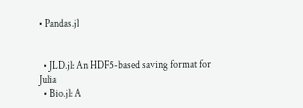• Pandas.jl


  • JLD.jl: An HDF5-based saving format for Julia
  • Bio.jl: A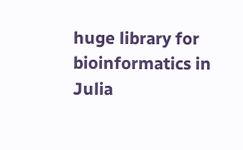huge library for bioinformatics in Julia